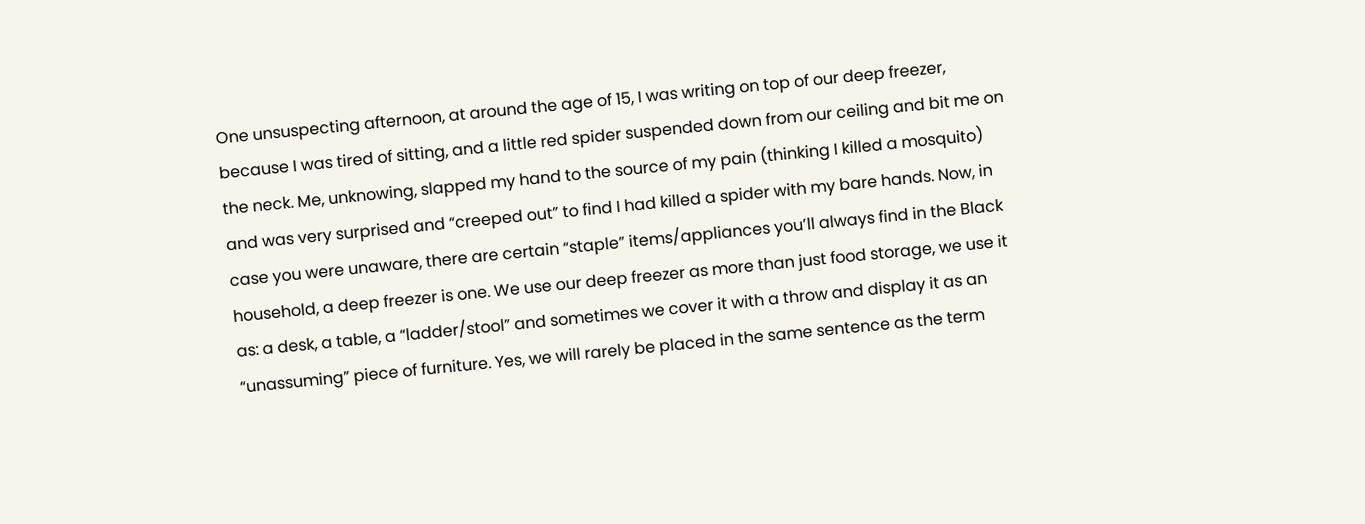One unsuspecting afternoon, at around the age of 15, I was writing on top of our deep freezer, because I was tired of sitting, and a little red spider suspended down from our ceiling and bit me on the neck. Me, unknowing, slapped my hand to the source of my pain (thinking I killed a mosquito) and was very surprised and “creeped out” to find I had killed a spider with my bare hands. Now, in case you were unaware, there are certain “staple” items/appliances you’ll always find in the Black household, a deep freezer is one. We use our deep freezer as more than just food storage, we use it as: a desk, a table, a “ladder/stool” and sometimes we cover it with a throw and display it as an “unassuming” piece of furniture. Yes, we will rarely be placed in the same sentence as the term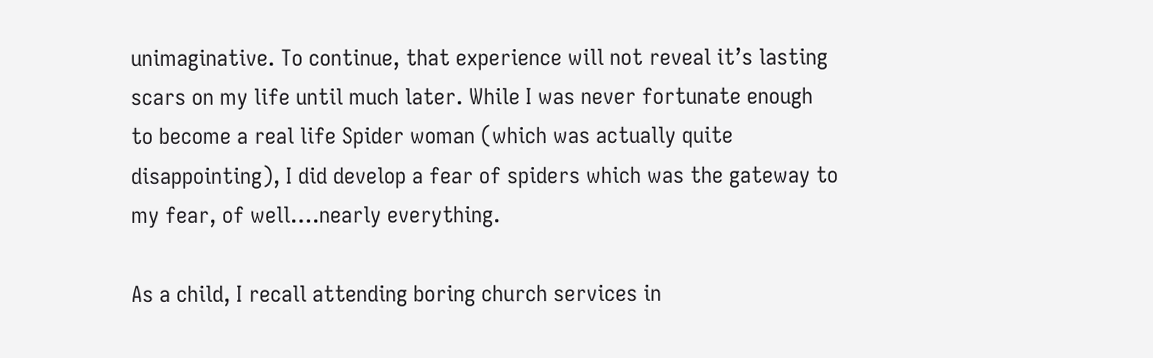unimaginative. To continue, that experience will not reveal it’s lasting scars on my life until much later. While I was never fortunate enough to become a real life Spider woman (which was actually quite disappointing), I did develop a fear of spiders which was the gateway to my fear, of well….nearly everything.

As a child, I recall attending boring church services in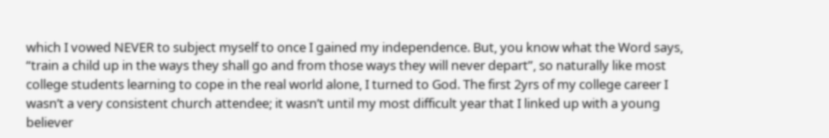which I vowed NEVER to subject myself to once I gained my independence. But, you know what the Word says, “train a child up in the ways they shall go and from those ways they will never depart”, so naturally like most college students learning to cope in the real world alone, I turned to God. The first 2yrs of my college career I wasn’t a very consistent church attendee; it wasn’t until my most difficult year that I linked up with a young believer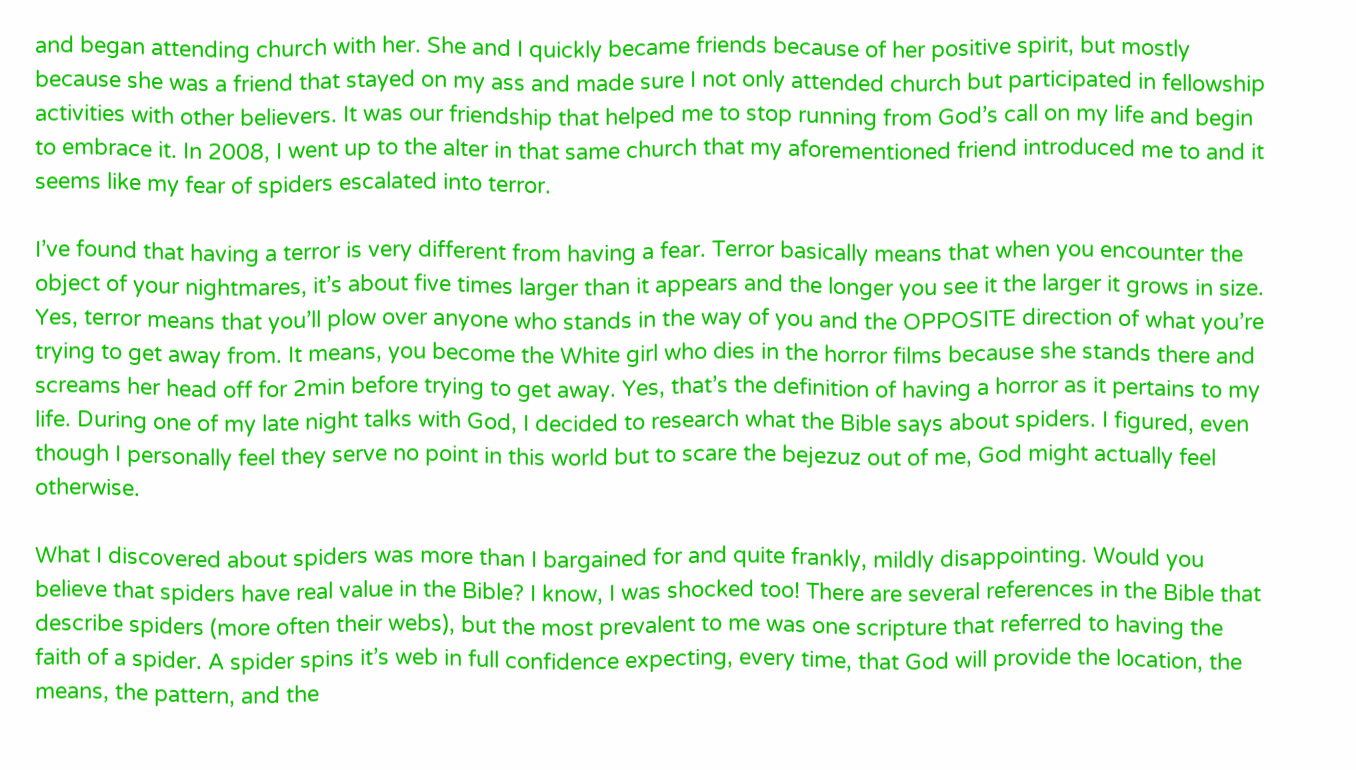and began attending church with her. She and I quickly became friends because of her positive spirit, but mostly because she was a friend that stayed on my ass and made sure I not only attended church but participated in fellowship activities with other believers. It was our friendship that helped me to stop running from God’s call on my life and begin to embrace it. In 2008, I went up to the alter in that same church that my aforementioned friend introduced me to and it seems like my fear of spiders escalated into terror.

I’ve found that having a terror is very different from having a fear. Terror basically means that when you encounter the object of your nightmares, it’s about five times larger than it appears and the longer you see it the larger it grows in size. Yes, terror means that you’ll plow over anyone who stands in the way of you and the OPPOSITE direction of what you’re trying to get away from. It means, you become the White girl who dies in the horror films because she stands there and screams her head off for 2min before trying to get away. Yes, that’s the definition of having a horror as it pertains to my life. During one of my late night talks with God, I decided to research what the Bible says about spiders. I figured, even though I personally feel they serve no point in this world but to scare the bejezuz out of me, God might actually feel otherwise.

What I discovered about spiders was more than I bargained for and quite frankly, mildly disappointing. Would you believe that spiders have real value in the Bible? I know, I was shocked too! There are several references in the Bible that describe spiders (more often their webs), but the most prevalent to me was one scripture that referred to having the faith of a spider. A spider spins it’s web in full confidence expecting, every time, that God will provide the location, the means, the pattern, and the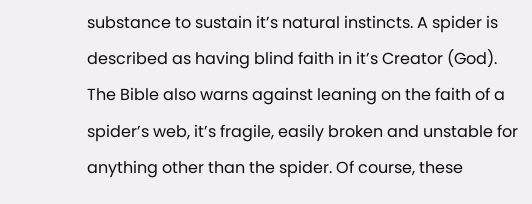substance to sustain it’s natural instincts. A spider is described as having blind faith in it’s Creator (God). The Bible also warns against leaning on the faith of a spider’s web, it’s fragile, easily broken and unstable for anything other than the spider. Of course, these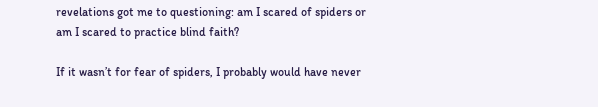revelations got me to questioning: am I scared of spiders or am I scared to practice blind faith?

If it wasn’t for fear of spiders, I probably would have never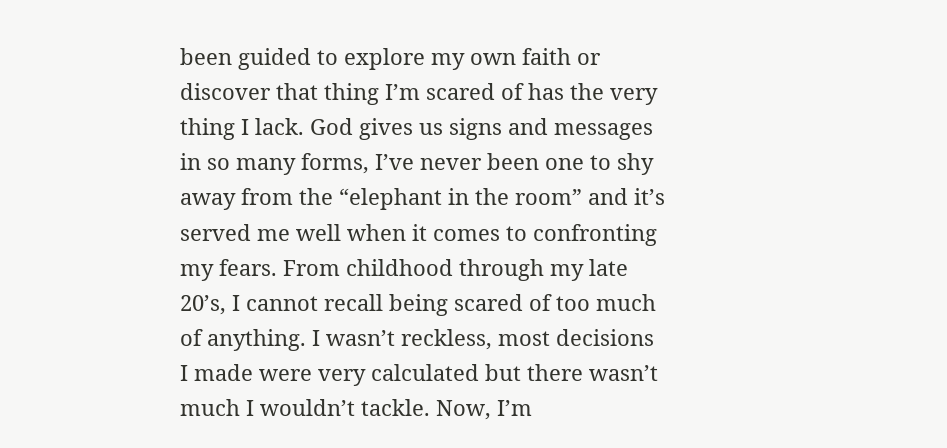been guided to explore my own faith or discover that thing I’m scared of has the very thing I lack. God gives us signs and messages in so many forms, I’ve never been one to shy away from the “elephant in the room” and it’s served me well when it comes to confronting my fears. From childhood through my late 20’s, I cannot recall being scared of too much of anything. I wasn’t reckless, most decisions I made were very calculated but there wasn’t much I wouldn’t tackle. Now, I’m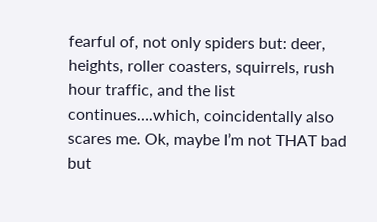fearful of, not only spiders but: deer, heights, roller coasters, squirrels, rush hour traffic, and the list continues….which, coincidentally also scares me. Ok, maybe I’m not THAT bad but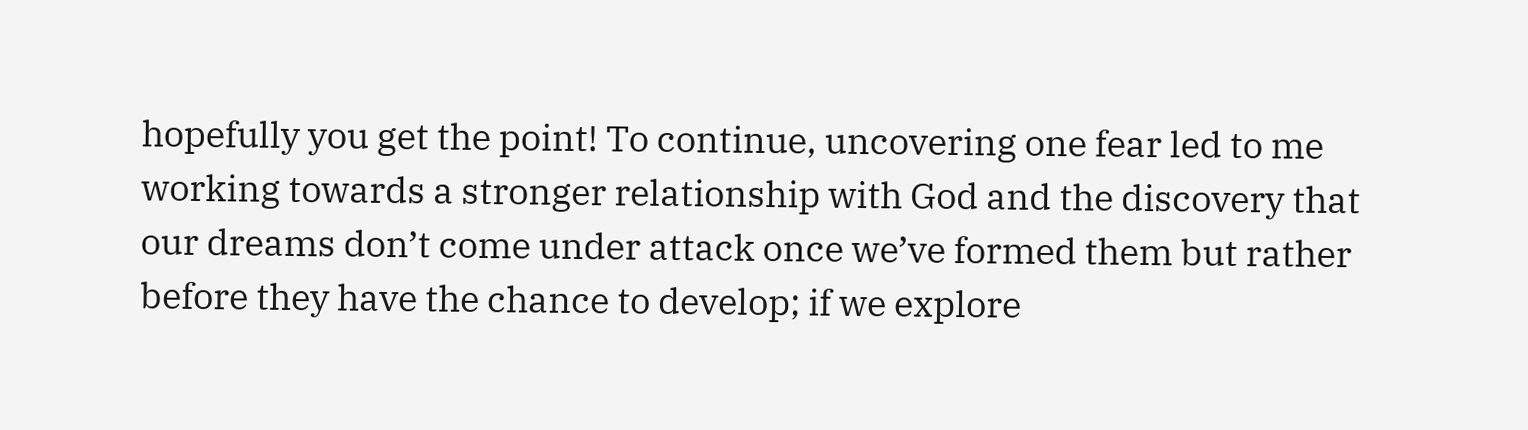hopefully you get the point! To continue, uncovering one fear led to me working towards a stronger relationship with God and the discovery that our dreams don’t come under attack once we’ve formed them but rather before they have the chance to develop; if we explore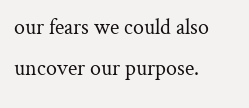our fears we could also uncover our purpose.